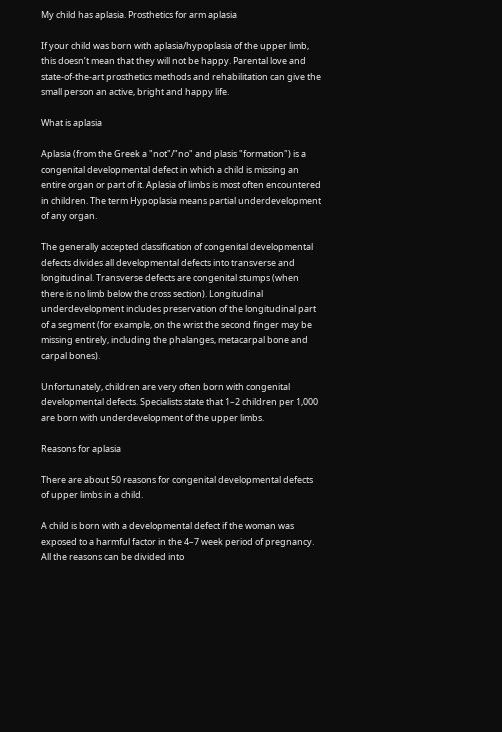My child has aplasia. Prosthetics for arm aplasia

If your child was born with aplasia/hypoplasia of the upper limb, this doesn’t mean that they will not be happy. Parental love and state-of-the-art prosthetics methods and rehabilitation can give the small person an active, bright and happy life.

What is aplasia

Aplasia (from the Greek a "not"/"no" and plasis "formation") is a congenital developmental defect in which a child is missing an entire organ or part of it. Aplasia of limbs is most often encountered in children. The term Hypoplasia means partial underdevelopment of any organ.

The generally accepted classification of congenital developmental defects divides all developmental defects into transverse and longitudinal. Transverse defects are congenital stumps (when there is no limb below the cross section). Longitudinal underdevelopment includes preservation of the longitudinal part of a segment (for example, on the wrist the second finger may be missing entirely, including the phalanges, metacarpal bone and carpal bones).

Unfortunately, children are very often born with congenital developmental defects. Specialists state that 1–2 children per 1,000 are born with underdevelopment of the upper limbs.

Reasons for aplasia

There are about 50 reasons for congenital developmental defects of upper limbs in a child.

A child is born with a developmental defect if the woman was exposed to a harmful factor in the 4–7 week period of pregnancy.
All the reasons can be divided into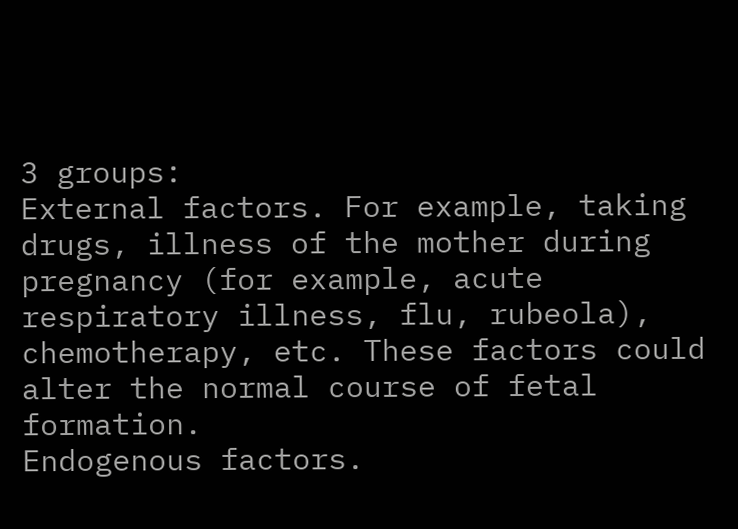3 groups:
External factors. For example, taking drugs, illness of the mother during pregnancy (for example, acute respiratory illness, flu, rubeola), chemotherapy, etc. These factors could alter the normal course of fetal formation.
Endogenous factors.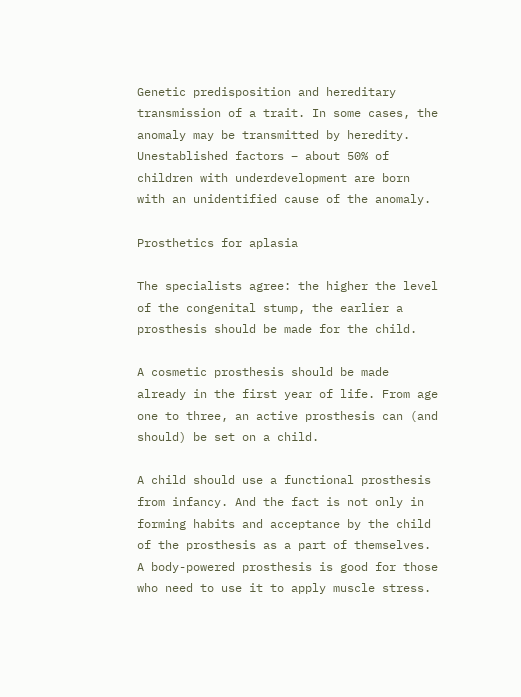Genetic predisposition and hereditary transmission of a trait. In some cases, the anomaly may be transmitted by heredity.
Unestablished factors – about 50% of children with underdevelopment are born with an unidentified cause of the anomaly.

Prosthetics for aplasia

The specialists agree: the higher the level of the congenital stump, the earlier a prosthesis should be made for the child.

A cosmetic prosthesis should be made already in the first year of life. From age one to three, an active prosthesis can (and should) be set on a child.

A child should use a functional prosthesis from infancy. And the fact is not only in forming habits and acceptance by the child of the prosthesis as a part of themselves. A body-powered prosthesis is good for those who need to use it to apply muscle stress.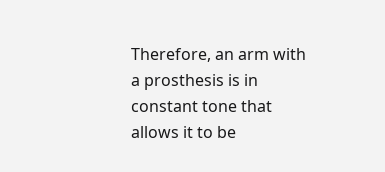Therefore, an arm with a prosthesis is in constant tone that allows it to be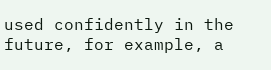used confidently in the future, for example, a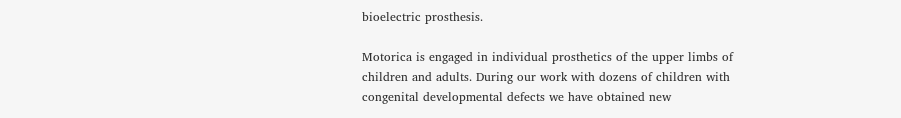bioelectric prosthesis.

Motorica is engaged in individual prosthetics of the upper limbs of children and adults. During our work with dozens of children with congenital developmental defects we have obtained new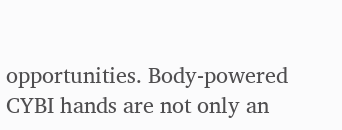opportunities. Body-powered CYBI hands are not only an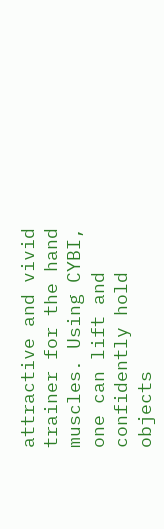attractive and vivid trainer for the hand muscles. Using CYBI, one can lift and confidently hold objects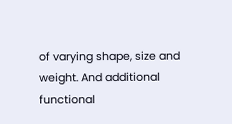of varying shape, size and weight. And additional functional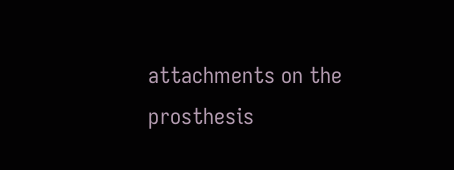attachments on the prosthesis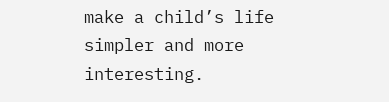make a child’s life simpler and more interesting.